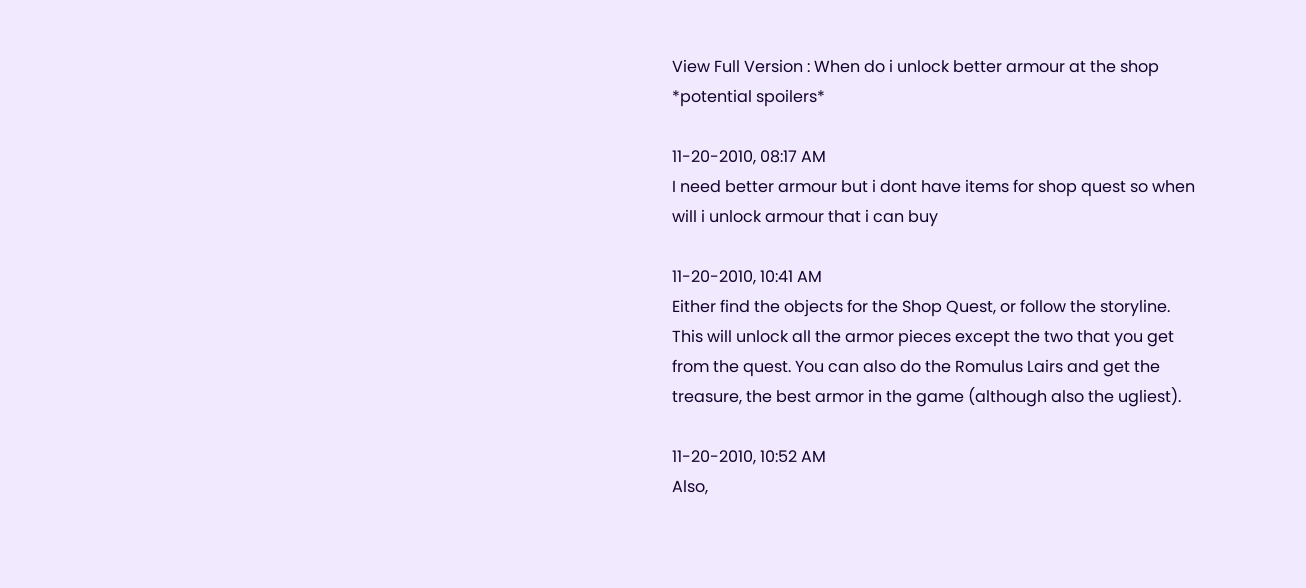View Full Version : When do i unlock better armour at the shop *potential spoilers*

11-20-2010, 08:17 AM
I need better armour but i dont have items for shop quest so when will i unlock armour that i can buy

11-20-2010, 10:41 AM
Either find the objects for the Shop Quest, or follow the storyline. This will unlock all the armor pieces except the two that you get from the quest. You can also do the Romulus Lairs and get the treasure, the best armor in the game (although also the ugliest).

11-20-2010, 10:52 AM
Also,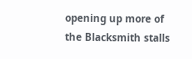opening up more of the Blacksmith stalls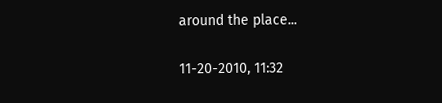around the place...

11-20-2010, 11:32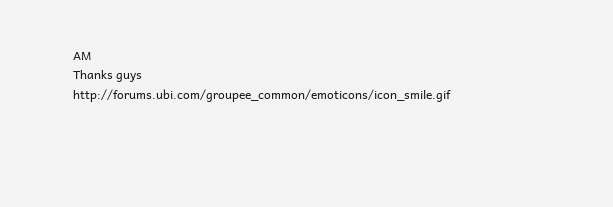AM
Thanks guys http://forums.ubi.com/groupee_common/emoticons/icon_smile.gif